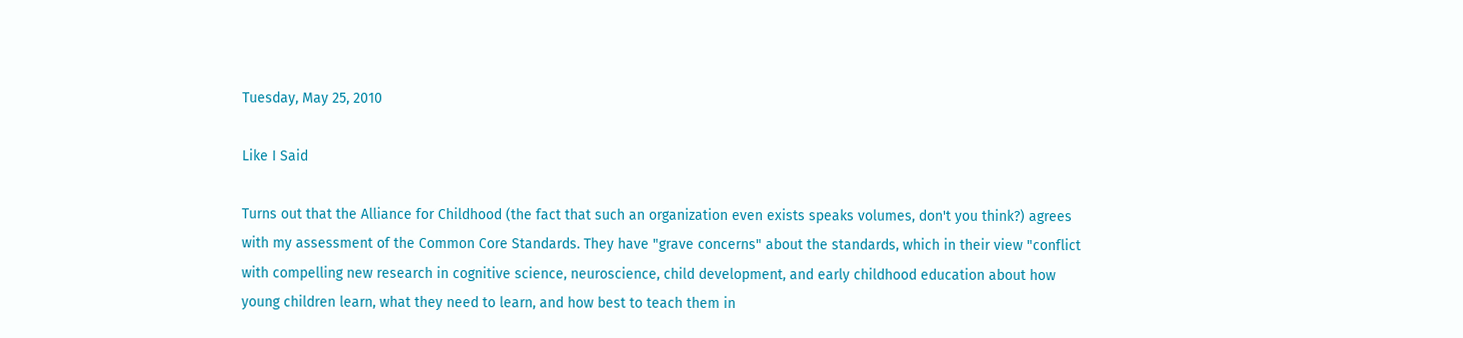Tuesday, May 25, 2010

Like I Said

Turns out that the Alliance for Childhood (the fact that such an organization even exists speaks volumes, don't you think?) agrees with my assessment of the Common Core Standards. They have "grave concerns" about the standards, which in their view "conflict with compelling new research in cognitive science, neuroscience, child development, and early childhood education about how young children learn, what they need to learn, and how best to teach them in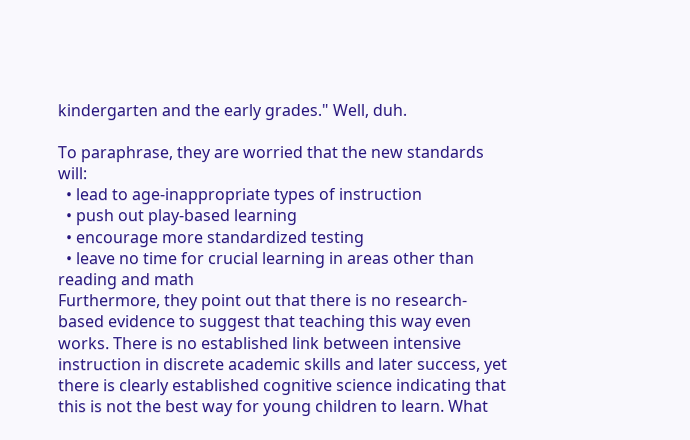kindergarten and the early grades." Well, duh.

To paraphrase, they are worried that the new standards will:
  • lead to age-inappropriate types of instruction
  • push out play-based learning
  • encourage more standardized testing
  • leave no time for crucial learning in areas other than reading and math
Furthermore, they point out that there is no research-based evidence to suggest that teaching this way even works. There is no established link between intensive instruction in discrete academic skills and later success, yet there is clearly established cognitive science indicating that this is not the best way for young children to learn. What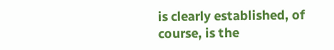is clearly established, of course, is the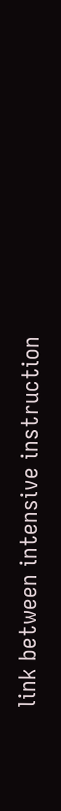link between intensive instruction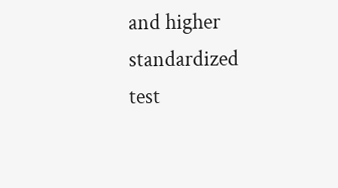and higher standardized test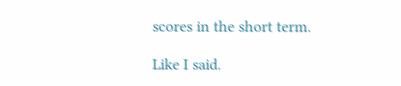scores in the short term.

Like I said.